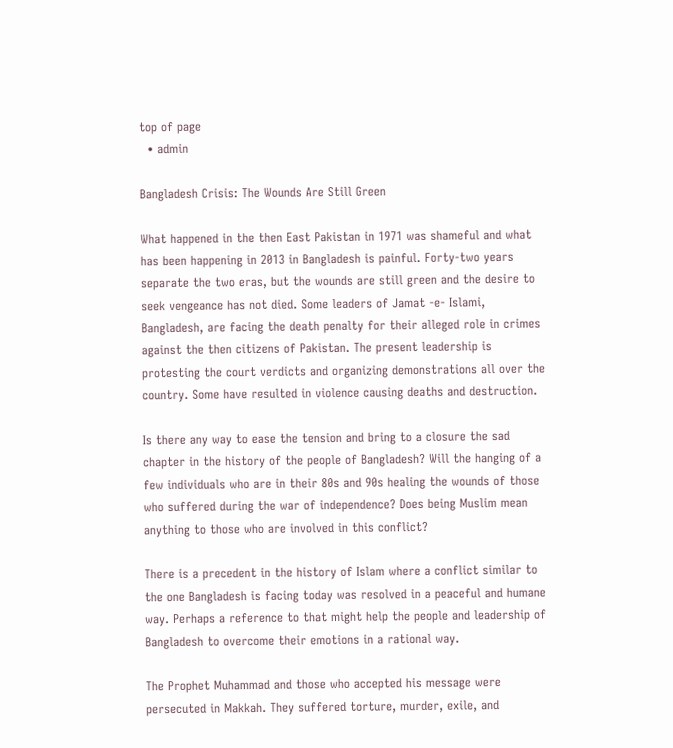top of page
  • admin

Bangladesh Crisis: The Wounds Are Still Green

What happened in the then East Pakistan in 1971 was shameful and what has been happening in 2013 in Bangladesh is painful. Forty-two years separate the two eras, but the wounds are still green and the desire to seek vengeance has not died. Some leaders of Jamat -e- Islami, Bangladesh, are facing the death penalty for their alleged role in crimes against the then citizens of Pakistan. The present leadership is protesting the court verdicts and organizing demonstrations all over the country. Some have resulted in violence causing deaths and destruction.

Is there any way to ease the tension and bring to a closure the sad chapter in the history of the people of Bangladesh? Will the hanging of a few individuals who are in their 80s and 90s healing the wounds of those who suffered during the war of independence? Does being Muslim mean anything to those who are involved in this conflict?

There is a precedent in the history of Islam where a conflict similar to the one Bangladesh is facing today was resolved in a peaceful and humane way. Perhaps a reference to that might help the people and leadership of Bangladesh to overcome their emotions in a rational way.

The Prophet Muhammad and those who accepted his message were persecuted in Makkah. They suffered torture, murder, exile, and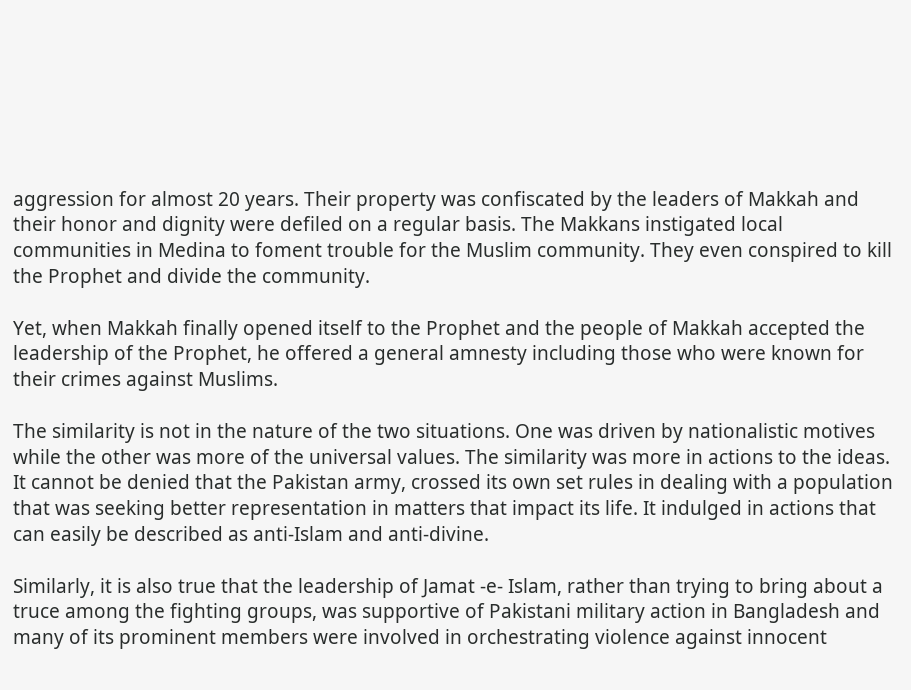aggression for almost 20 years. Their property was confiscated by the leaders of Makkah and their honor and dignity were defiled on a regular basis. The Makkans instigated local communities in Medina to foment trouble for the Muslim community. They even conspired to kill the Prophet and divide the community.

Yet, when Makkah finally opened itself to the Prophet and the people of Makkah accepted the leadership of the Prophet, he offered a general amnesty including those who were known for their crimes against Muslims.

The similarity is not in the nature of the two situations. One was driven by nationalistic motives while the other was more of the universal values. The similarity was more in actions to the ideas. It cannot be denied that the Pakistan army, crossed its own set rules in dealing with a population that was seeking better representation in matters that impact its life. It indulged in actions that can easily be described as anti-Islam and anti-divine.

Similarly, it is also true that the leadership of Jamat -e- Islam, rather than trying to bring about a truce among the fighting groups, was supportive of Pakistani military action in Bangladesh and many of its prominent members were involved in orchestrating violence against innocent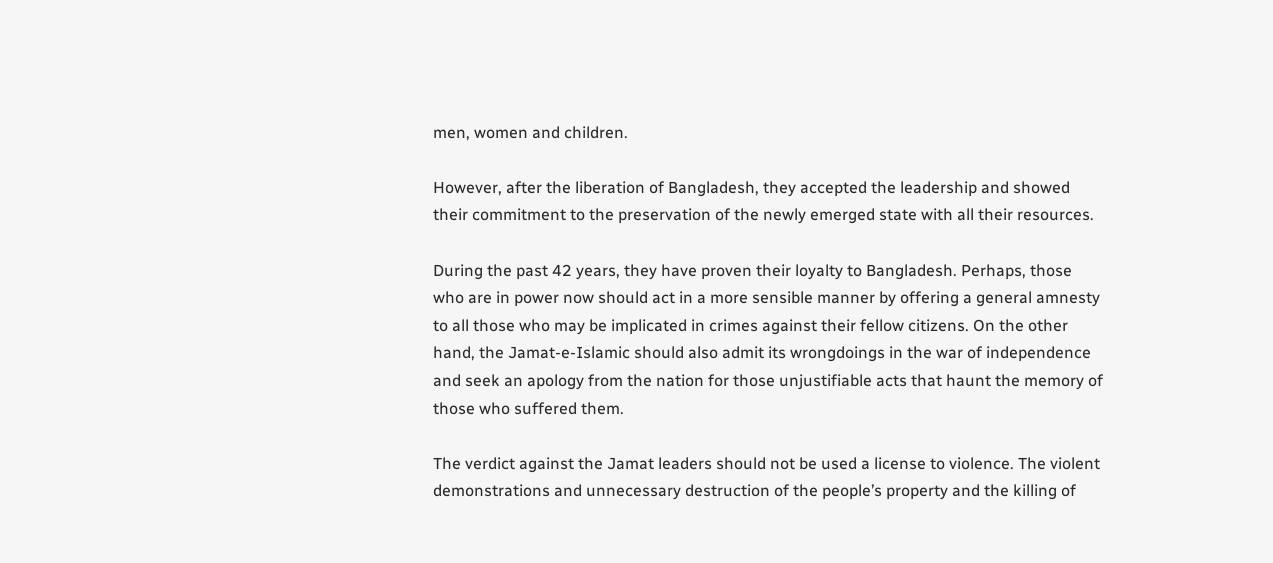men, women and children.

However, after the liberation of Bangladesh, they accepted the leadership and showed their commitment to the preservation of the newly emerged state with all their resources.

During the past 42 years, they have proven their loyalty to Bangladesh. Perhaps, those who are in power now should act in a more sensible manner by offering a general amnesty to all those who may be implicated in crimes against their fellow citizens. On the other hand, the Jamat-e-Islamic should also admit its wrongdoings in the war of independence and seek an apology from the nation for those unjustifiable acts that haunt the memory of those who suffered them.

The verdict against the Jamat leaders should not be used a license to violence. The violent demonstrations and unnecessary destruction of the people’s property and the killing of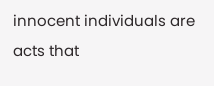innocent individuals are acts that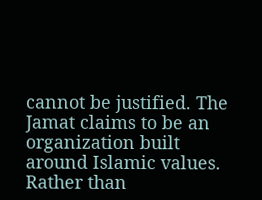cannot be justified. The Jamat claims to be an organization built around Islamic values. Rather than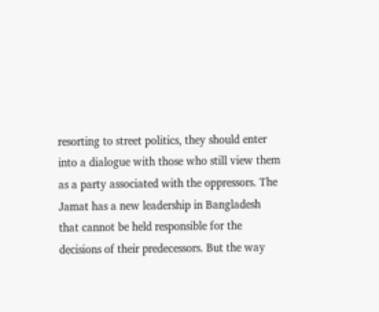resorting to street politics, they should enter into a dialogue with those who still view them as a party associated with the oppressors. The Jamat has a new leadership in Bangladesh that cannot be held responsible for the decisions of their predecessors. But the way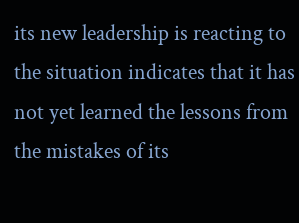its new leadership is reacting to the situation indicates that it has not yet learned the lessons from the mistakes of its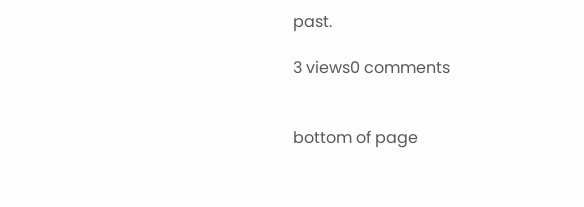past.

3 views0 comments


bottom of page